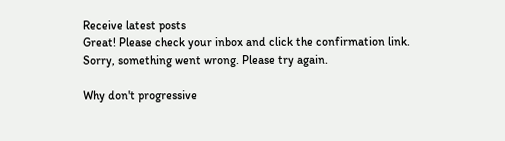Receive latest posts
Great! Please check your inbox and click the confirmation link.
Sorry, something went wrong. Please try again.

Why don't progressive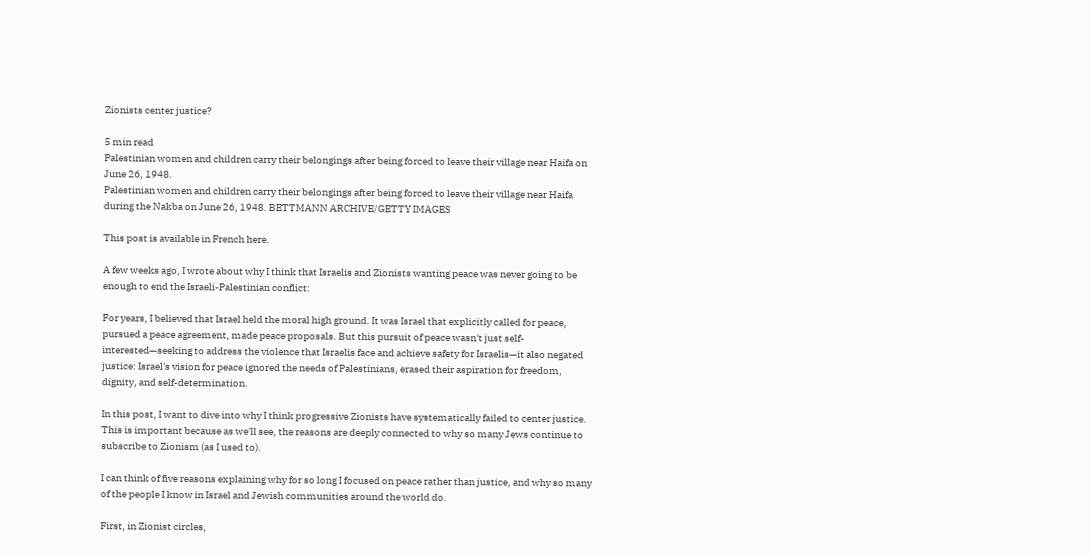Zionists center justice?

5 min read
Palestinian women and children carry their belongings after being forced to leave their village near Haifa on June 26, 1948.
Palestinian women and children carry their belongings after being forced to leave their village near Haifa during the Nakba on June 26, 1948. BETTMANN ARCHIVE/GETTY IMAGES

This post is available in French here.

A few weeks ago, I wrote about why I think that Israelis and Zionists wanting peace was never going to be enough to end the Israeli-Palestinian conflict:

For years, I believed that Israel held the moral high ground. It was Israel that explicitly called for peace, pursued a peace agreement, made peace proposals. But this pursuit of peace wasn't just self-interested—seeking to address the violence that Israelis face and achieve safety for Israelis—it also negated justice: Israel's vision for peace ignored the needs of Palestinians, erased their aspiration for freedom, dignity, and self-determination.

In this post, I want to dive into why I think progressive Zionists have systematically failed to center justice. This is important because as we'll see, the reasons are deeply connected to why so many Jews continue to subscribe to Zionism (as I used to).

I can think of five reasons explaining why for so long I focused on peace rather than justice, and why so many of the people I know in Israel and Jewish communities around the world do.

First, in Zionist circles,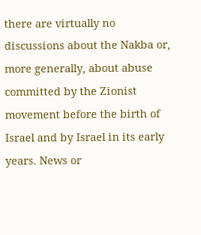there are virtually no discussions about the Nakba or, more generally, about abuse committed by the Zionist movement before the birth of Israel and by Israel in its early years. News or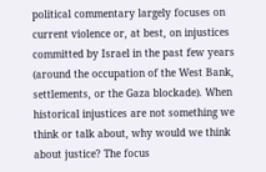political commentary largely focuses on current violence or, at best, on injustices committed by Israel in the past few years (around the occupation of the West Bank, settlements, or the Gaza blockade). When historical injustices are not something we think or talk about, why would we think about justice? The focus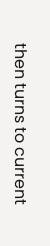then turns to current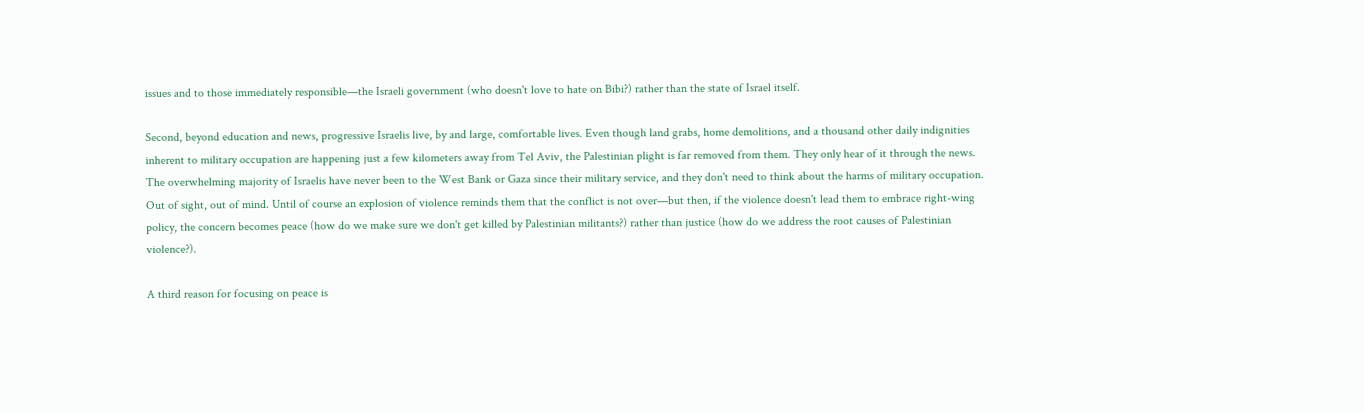issues and to those immediately responsible—the Israeli government (who doesn't love to hate on Bibi?) rather than the state of Israel itself.

Second, beyond education and news, progressive Israelis live, by and large, comfortable lives. Even though land grabs, home demolitions, and a thousand other daily indignities inherent to military occupation are happening just a few kilometers away from Tel Aviv, the Palestinian plight is far removed from them. They only hear of it through the news. The overwhelming majority of Israelis have never been to the West Bank or Gaza since their military service, and they don't need to think about the harms of military occupation. Out of sight, out of mind. Until of course an explosion of violence reminds them that the conflict is not over—but then, if the violence doesn't lead them to embrace right-wing policy, the concern becomes peace (how do we make sure we don't get killed by Palestinian militants?) rather than justice (how do we address the root causes of Palestinian violence?).

A third reason for focusing on peace is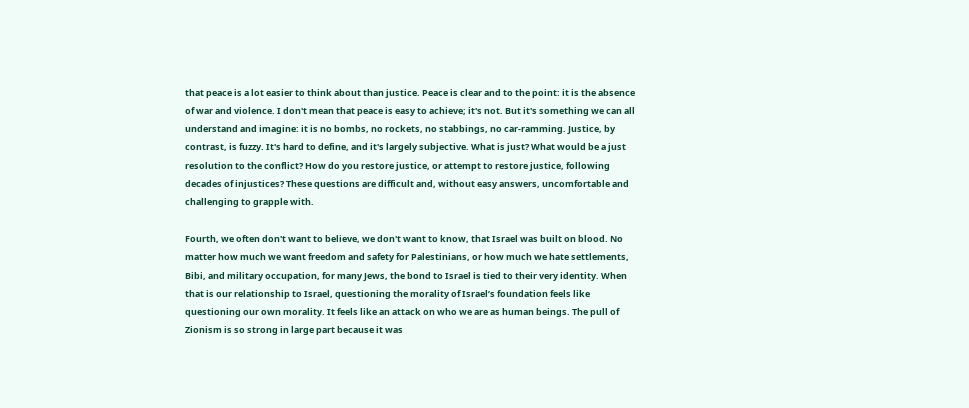that peace is a lot easier to think about than justice. Peace is clear and to the point: it is the absence of war and violence. I don't mean that peace is easy to achieve; it's not. But it's something we can all understand and imagine: it is no bombs, no rockets, no stabbings, no car-ramming. Justice, by contrast, is fuzzy. It's hard to define, and it's largely subjective. What is just? What would be a just resolution to the conflict? How do you restore justice, or attempt to restore justice, following decades of injustices? These questions are difficult and, without easy answers, uncomfortable and challenging to grapple with.

Fourth, we often don't want to believe, we don't want to know, that Israel was built on blood. No matter how much we want freedom and safety for Palestinians, or how much we hate settlements, Bibi, and military occupation, for many Jews, the bond to Israel is tied to their very identity. When that is our relationship to Israel, questioning the morality of Israel’s foundation feels like questioning our own morality. It feels like an attack on who we are as human beings. The pull of Zionism is so strong in large part because it was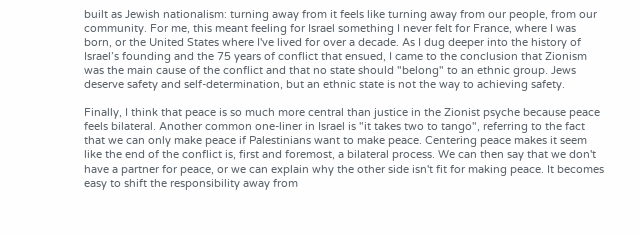built as Jewish nationalism: turning away from it feels like turning away from our people, from our community. For me, this meant feeling for Israel something I never felt for France, where I was born, or the United States where I've lived for over a decade. As I dug deeper into the history of Israel’s founding and the 75 years of conflict that ensued, I came to the conclusion that Zionism was the main cause of the conflict and that no state should "belong" to an ethnic group. Jews deserve safety and self-determination, but an ethnic state is not the way to achieving safety.

Finally, I think that peace is so much more central than justice in the Zionist psyche because peace feels bilateral. Another common one-liner in Israel is "it takes two to tango", referring to the fact that we can only make peace if Palestinians want to make peace. Centering peace makes it seem like the end of the conflict is, first and foremost, a bilateral process. We can then say that we don't have a partner for peace, or we can explain why the other side isn't fit for making peace. It becomes easy to shift the responsibility away from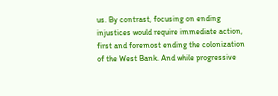us. By contrast, focusing on ending injustices would require immediate action, first and foremost ending the colonization of the West Bank. And while progressive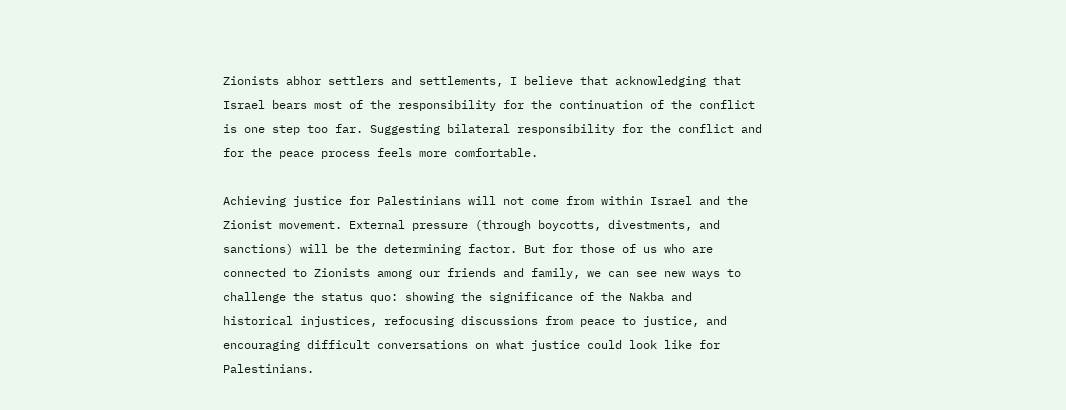Zionists abhor settlers and settlements, I believe that acknowledging that Israel bears most of the responsibility for the continuation of the conflict is one step too far. Suggesting bilateral responsibility for the conflict and for the peace process feels more comfortable.

Achieving justice for Palestinians will not come from within Israel and the Zionist movement. External pressure (through boycotts, divestments, and sanctions) will be the determining factor. But for those of us who are connected to Zionists among our friends and family, we can see new ways to challenge the status quo: showing the significance of the Nakba and historical injustices, refocusing discussions from peace to justice, and encouraging difficult conversations on what justice could look like for Palestinians.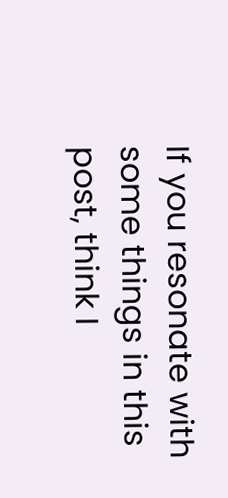If you resonate with some things in this post, think I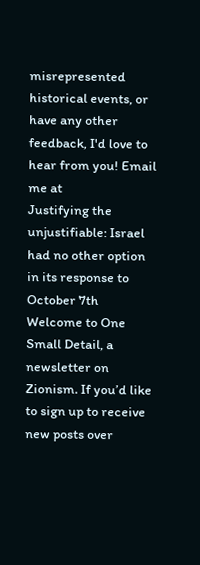misrepresented historical events, or have any other feedback, I'd love to hear from you! Email me at
Justifying the unjustifiable: Israel had no other option in its response to October 7th
Welcome to One Small Detail, a newsletter on Zionism. If you’d like to sign up to receive new posts over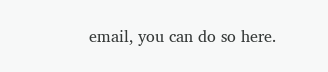email, you can do so here.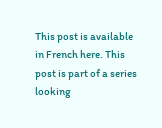This post is available in French here. This post is part of a series looking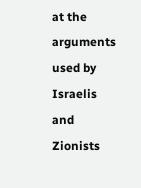at the arguments used by Israelis and Zionists